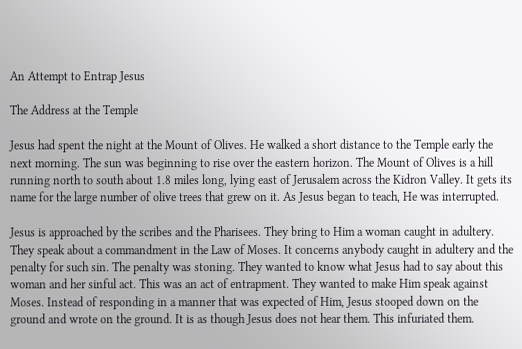An Attempt to Entrap Jesus

The Address at the Temple

Jesus had spent the night at the Mount of Olives. He walked a short distance to the Temple early the next morning. The sun was beginning to rise over the eastern horizon. The Mount of Olives is a hill running north to south about 1.8 miles long, lying east of Jerusalem across the Kidron Valley. It gets its name for the large number of olive trees that grew on it. As Jesus began to teach, He was interrupted.

Jesus is approached by the scribes and the Pharisees. They bring to Him a woman caught in adultery. They speak about a commandment in the Law of Moses. It concerns anybody caught in adultery and the penalty for such sin. The penalty was stoning. They wanted to know what Jesus had to say about this woman and her sinful act. This was an act of entrapment. They wanted to make Him speak against Moses. Instead of responding in a manner that was expected of Him, Jesus stooped down on the ground and wrote on the ground. It is as though Jesus does not hear them. This infuriated them.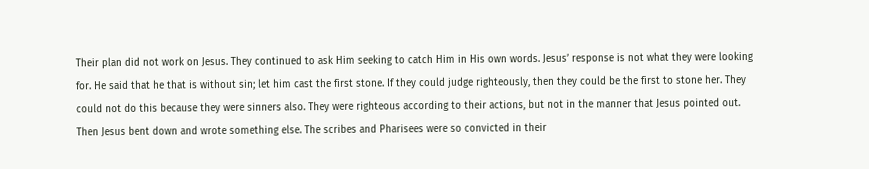Their plan did not work on Jesus. They continued to ask Him seeking to catch Him in His own words. Jesus’ response is not what they were looking for. He said that he that is without sin; let him cast the first stone. If they could judge righteously, then they could be the first to stone her. They could not do this because they were sinners also. They were righteous according to their actions, but not in the manner that Jesus pointed out. Then Jesus bent down and wrote something else. The scribes and Pharisees were so convicted in their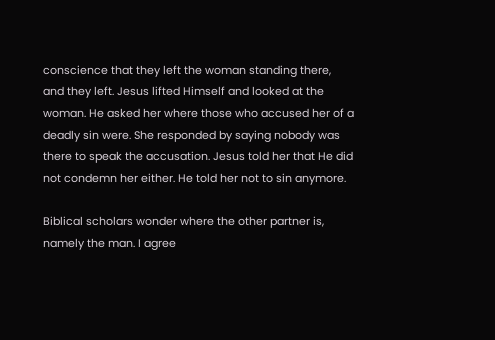conscience that they left the woman standing there, and they left. Jesus lifted Himself and looked at the woman. He asked her where those who accused her of a deadly sin were. She responded by saying nobody was there to speak the accusation. Jesus told her that He did not condemn her either. He told her not to sin anymore.

Biblical scholars wonder where the other partner is, namely the man. I agree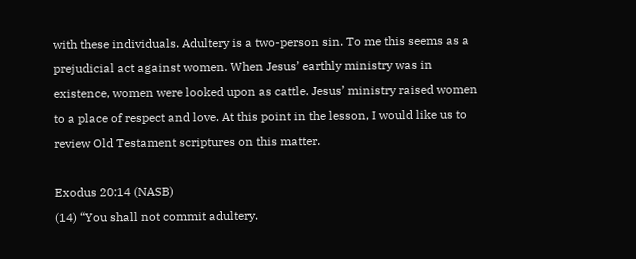with these individuals. Adultery is a two-person sin. To me this seems as a prejudicial act against women. When Jesus’ earthly ministry was in existence, women were looked upon as cattle. Jesus’ ministry raised women to a place of respect and love. At this point in the lesson, I would like us to review Old Testament scriptures on this matter.

Exodus 20:14 (NASB)
(14) “You shall not commit adultery.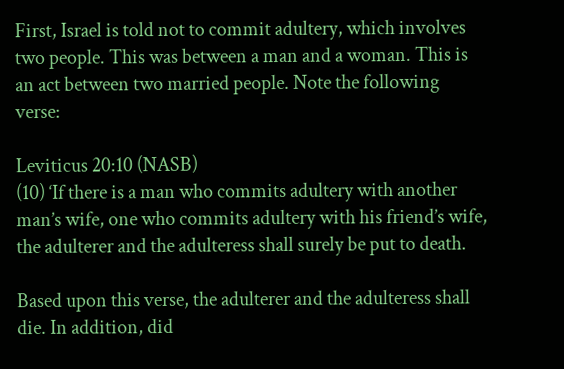First, Israel is told not to commit adultery, which involves two people. This was between a man and a woman. This is an act between two married people. Note the following verse:

Leviticus 20:10 (NASB)
(10) ‘If there is a man who commits adultery with another man’s wife, one who commits adultery with his friend’s wife, the adulterer and the adulteress shall surely be put to death.

Based upon this verse, the adulterer and the adulteress shall die. In addition, did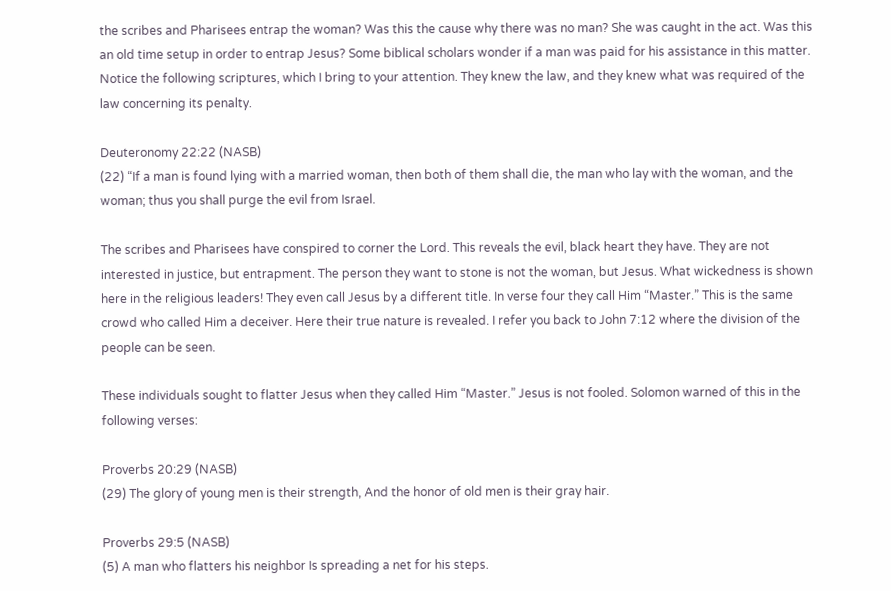the scribes and Pharisees entrap the woman? Was this the cause why there was no man? She was caught in the act. Was this an old time setup in order to entrap Jesus? Some biblical scholars wonder if a man was paid for his assistance in this matter. Notice the following scriptures, which I bring to your attention. They knew the law, and they knew what was required of the law concerning its penalty.

Deuteronomy 22:22 (NASB)
(22) “If a man is found lying with a married woman, then both of them shall die, the man who lay with the woman, and the woman; thus you shall purge the evil from Israel.

The scribes and Pharisees have conspired to corner the Lord. This reveals the evil, black heart they have. They are not interested in justice, but entrapment. The person they want to stone is not the woman, but Jesus. What wickedness is shown here in the religious leaders! They even call Jesus by a different title. In verse four they call Him “Master.” This is the same crowd who called Him a deceiver. Here their true nature is revealed. I refer you back to John 7:12 where the division of the people can be seen.

These individuals sought to flatter Jesus when they called Him “Master.” Jesus is not fooled. Solomon warned of this in the following verses:

Proverbs 20:29 (NASB)
(29) The glory of young men is their strength, And the honor of old men is their gray hair.

Proverbs 29:5 (NASB)
(5) A man who flatters his neighbor Is spreading a net for his steps.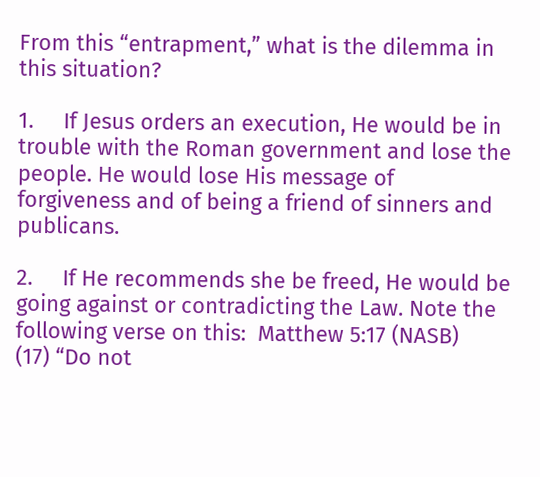From this “entrapment,” what is the dilemma in this situation?

1.     If Jesus orders an execution, He would be in trouble with the Roman government and lose the people. He would lose His message of forgiveness and of being a friend of sinners and publicans.

2.     If He recommends she be freed, He would be going against or contradicting the Law. Note the following verse on this:  Matthew 5:17 (NASB)
(17) “Do not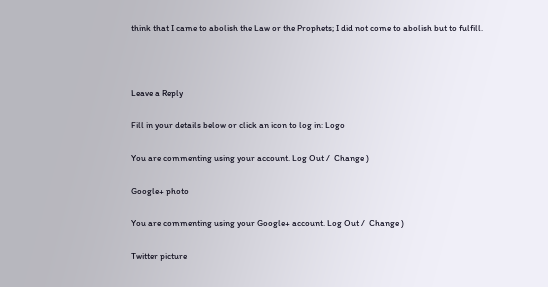think that I came to abolish the Law or the Prophets; I did not come to abolish but to fulfill.



Leave a Reply

Fill in your details below or click an icon to log in: Logo

You are commenting using your account. Log Out /  Change )

Google+ photo

You are commenting using your Google+ account. Log Out /  Change )

Twitter picture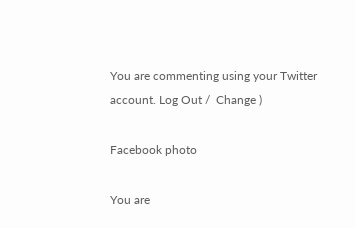You are commenting using your Twitter account. Log Out /  Change )

Facebook photo

You are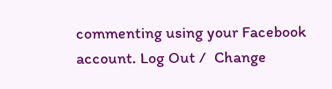commenting using your Facebook account. Log Out /  Change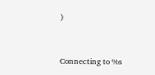)


Connecting to %s